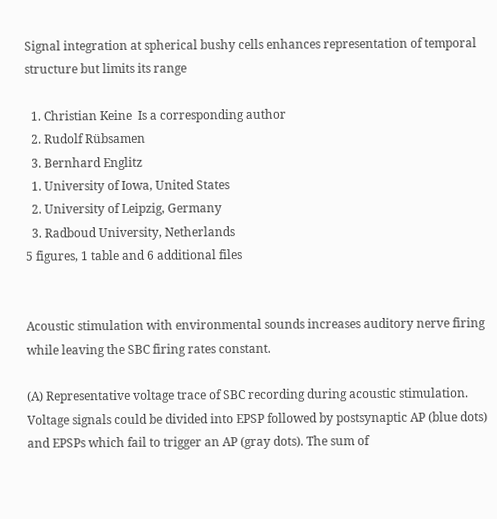Signal integration at spherical bushy cells enhances representation of temporal structure but limits its range

  1. Christian Keine  Is a corresponding author
  2. Rudolf Rübsamen
  3. Bernhard Englitz
  1. University of Iowa, United States
  2. University of Leipzig, Germany
  3. Radboud University, Netherlands
5 figures, 1 table and 6 additional files


Acoustic stimulation with environmental sounds increases auditory nerve firing while leaving the SBC firing rates constant.

(A) Representative voltage trace of SBC recording during acoustic stimulation. Voltage signals could be divided into EPSP followed by postsynaptic AP (blue dots) and EPSPs which fail to trigger an AP (gray dots). The sum of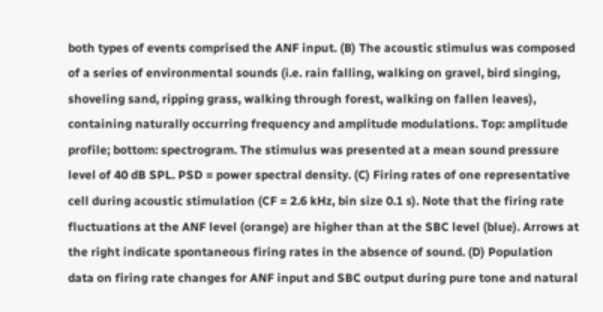both types of events comprised the ANF input. (B) The acoustic stimulus was composed of a series of environmental sounds (i.e. rain falling, walking on gravel, bird singing, shoveling sand, ripping grass, walking through forest, walking on fallen leaves), containing naturally occurring frequency and amplitude modulations. Top: amplitude profile; bottom: spectrogram. The stimulus was presented at a mean sound pressure level of 40 dB SPL. PSD = power spectral density. (C) Firing rates of one representative cell during acoustic stimulation (CF = 2.6 kHz, bin size 0.1 s). Note that the firing rate fluctuations at the ANF level (orange) are higher than at the SBC level (blue). Arrows at the right indicate spontaneous firing rates in the absence of sound. (D) Population data on firing rate changes for ANF input and SBC output during pure tone and natural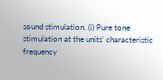sound stimulation. (i) Pure tone stimulation at the units’ characteristic frequency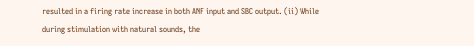resulted in a firing rate increase in both ANF input and SBC output. (ii) While during stimulation with natural sounds, the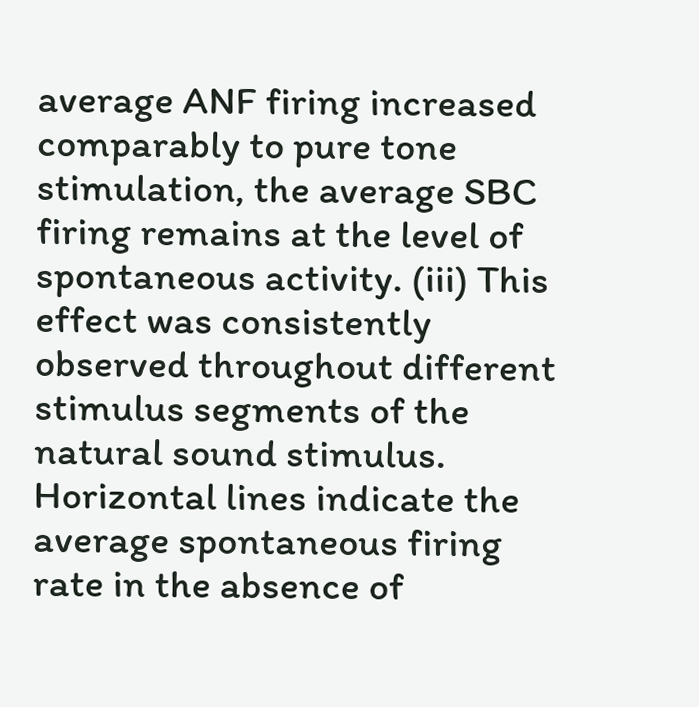average ANF firing increased comparably to pure tone stimulation, the average SBC firing remains at the level of spontaneous activity. (iii) This effect was consistently observed throughout different stimulus segments of the natural sound stimulus. Horizontal lines indicate the average spontaneous firing rate in the absence of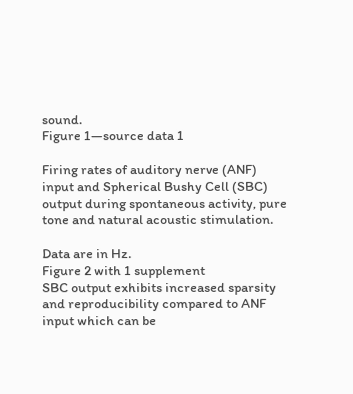sound.
Figure 1—source data 1

Firing rates of auditory nerve (ANF) input and Spherical Bushy Cell (SBC) output during spontaneous activity, pure tone and natural acoustic stimulation.

Data are in Hz.
Figure 2 with 1 supplement
SBC output exhibits increased sparsity and reproducibility compared to ANF input which can be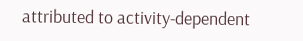attributed to activity-dependent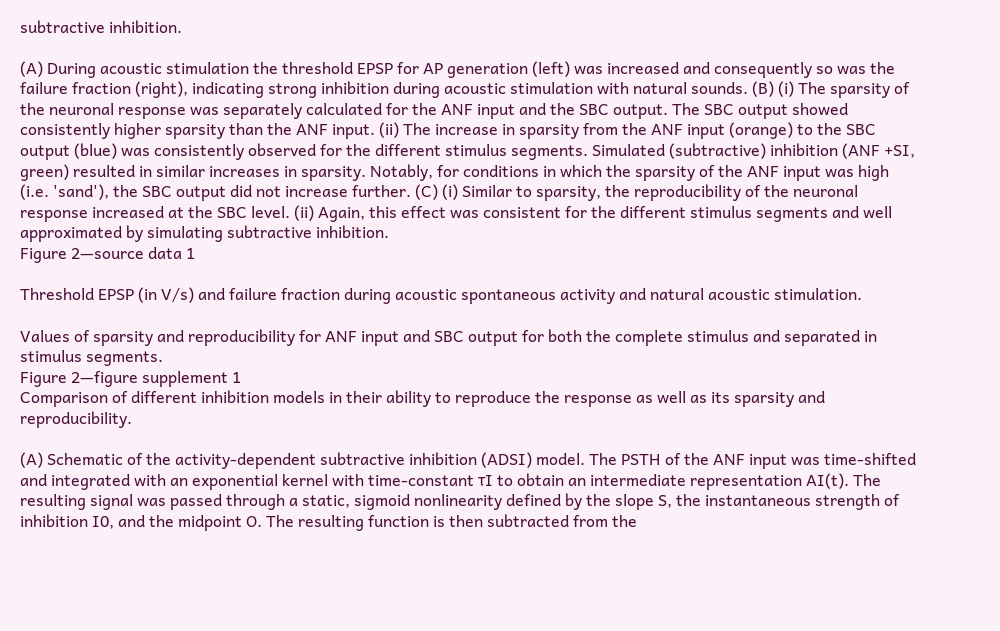subtractive inhibition.

(A) During acoustic stimulation the threshold EPSP for AP generation (left) was increased and consequently so was the failure fraction (right), indicating strong inhibition during acoustic stimulation with natural sounds. (B) (i) The sparsity of the neuronal response was separately calculated for the ANF input and the SBC output. The SBC output showed consistently higher sparsity than the ANF input. (ii) The increase in sparsity from the ANF input (orange) to the SBC output (blue) was consistently observed for the different stimulus segments. Simulated (subtractive) inhibition (ANF +SI, green) resulted in similar increases in sparsity. Notably, for conditions in which the sparsity of the ANF input was high (i.e. 'sand'), the SBC output did not increase further. (C) (i) Similar to sparsity, the reproducibility of the neuronal response increased at the SBC level. (ii) Again, this effect was consistent for the different stimulus segments and well approximated by simulating subtractive inhibition.
Figure 2—source data 1

Threshold EPSP (in V/s) and failure fraction during acoustic spontaneous activity and natural acoustic stimulation.

Values of sparsity and reproducibility for ANF input and SBC output for both the complete stimulus and separated in stimulus segments.
Figure 2—figure supplement 1
Comparison of different inhibition models in their ability to reproduce the response as well as its sparsity and reproducibility.

(A) Schematic of the activity-dependent subtractive inhibition (ADSI) model. The PSTH of the ANF input was time-shifted and integrated with an exponential kernel with time-constant τI to obtain an intermediate representation AI(t). The resulting signal was passed through a static, sigmoid nonlinearity defined by the slope S, the instantaneous strength of inhibition I0, and the midpoint O. The resulting function is then subtracted from the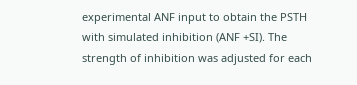experimental ANF input to obtain the PSTH with simulated inhibition (ANF +SI). The strength of inhibition was adjusted for each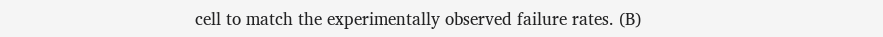cell to match the experimentally observed failure rates. (B)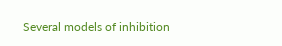Several models of inhibition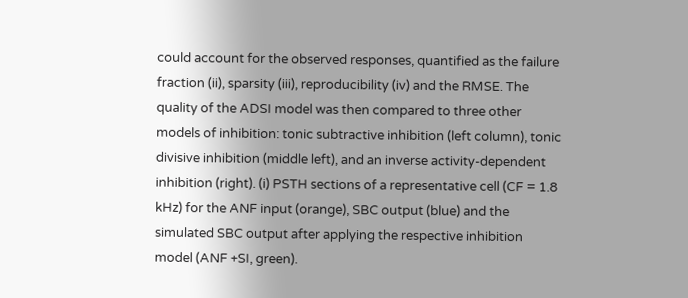could account for the observed responses, quantified as the failure fraction (ii), sparsity (iii), reproducibility (iv) and the RMSE. The quality of the ADSI model was then compared to three other models of inhibition: tonic subtractive inhibition (left column), tonic divisive inhibition (middle left), and an inverse activity-dependent inhibition (right). (i) PSTH sections of a representative cell (CF = 1.8 kHz) for the ANF input (orange), SBC output (blue) and the simulated SBC output after applying the respective inhibition model (ANF +SI, green).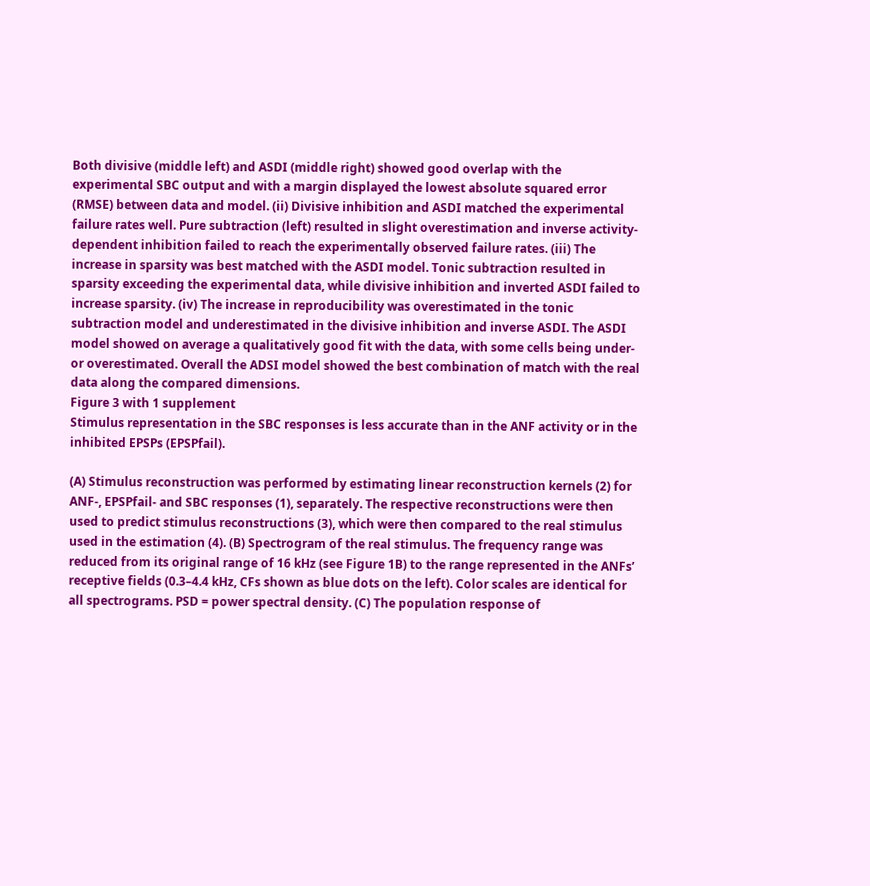Both divisive (middle left) and ASDI (middle right) showed good overlap with the experimental SBC output and with a margin displayed the lowest absolute squared error (RMSE) between data and model. (ii) Divisive inhibition and ASDI matched the experimental failure rates well. Pure subtraction (left) resulted in slight overestimation and inverse activity-dependent inhibition failed to reach the experimentally observed failure rates. (iii) The increase in sparsity was best matched with the ASDI model. Tonic subtraction resulted in sparsity exceeding the experimental data, while divisive inhibition and inverted ASDI failed to increase sparsity. (iv) The increase in reproducibility was overestimated in the tonic subtraction model and underestimated in the divisive inhibition and inverse ASDI. The ASDI model showed on average a qualitatively good fit with the data, with some cells being under- or overestimated. Overall the ADSI model showed the best combination of match with the real data along the compared dimensions.
Figure 3 with 1 supplement
Stimulus representation in the SBC responses is less accurate than in the ANF activity or in the inhibited EPSPs (EPSPfail).

(A) Stimulus reconstruction was performed by estimating linear reconstruction kernels (2) for ANF-, EPSPfail- and SBC responses (1), separately. The respective reconstructions were then used to predict stimulus reconstructions (3), which were then compared to the real stimulus used in the estimation (4). (B) Spectrogram of the real stimulus. The frequency range was reduced from its original range of 16 kHz (see Figure 1B) to the range represented in the ANFs’ receptive fields (0.3–4.4 kHz, CFs shown as blue dots on the left). Color scales are identical for all spectrograms. PSD = power spectral density. (C) The population response of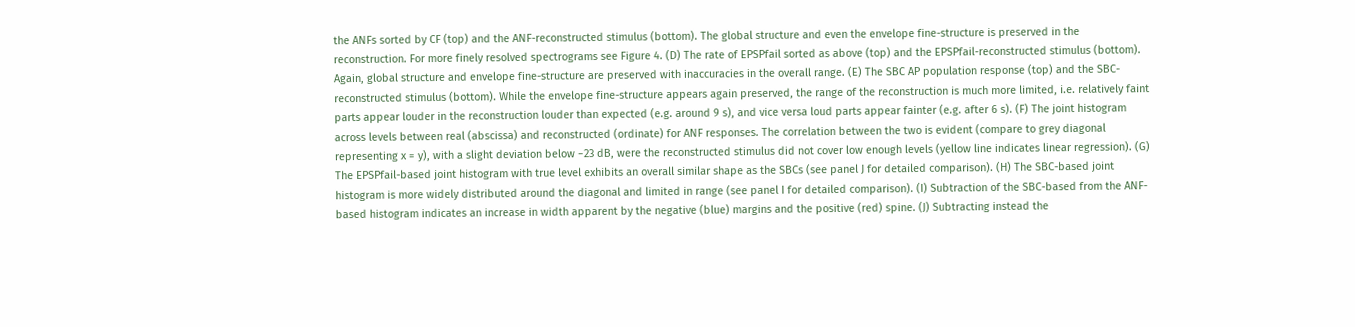the ANFs sorted by CF (top) and the ANF-reconstructed stimulus (bottom). The global structure and even the envelope fine-structure is preserved in the reconstruction. For more finely resolved spectrograms see Figure 4. (D) The rate of EPSPfail sorted as above (top) and the EPSPfail-reconstructed stimulus (bottom). Again, global structure and envelope fine-structure are preserved with inaccuracies in the overall range. (E) The SBC AP population response (top) and the SBC-reconstructed stimulus (bottom). While the envelope fine-structure appears again preserved, the range of the reconstruction is much more limited, i.e. relatively faint parts appear louder in the reconstruction louder than expected (e.g. around 9 s), and vice versa loud parts appear fainter (e.g. after 6 s). (F) The joint histogram across levels between real (abscissa) and reconstructed (ordinate) for ANF responses. The correlation between the two is evident (compare to grey diagonal representing x = y), with a slight deviation below −23 dB, were the reconstructed stimulus did not cover low enough levels (yellow line indicates linear regression). (G) The EPSPfail-based joint histogram with true level exhibits an overall similar shape as the SBCs (see panel J for detailed comparison). (H) The SBC-based joint histogram is more widely distributed around the diagonal and limited in range (see panel I for detailed comparison). (I) Subtraction of the SBC-based from the ANF-based histogram indicates an increase in width apparent by the negative (blue) margins and the positive (red) spine. (J) Subtracting instead the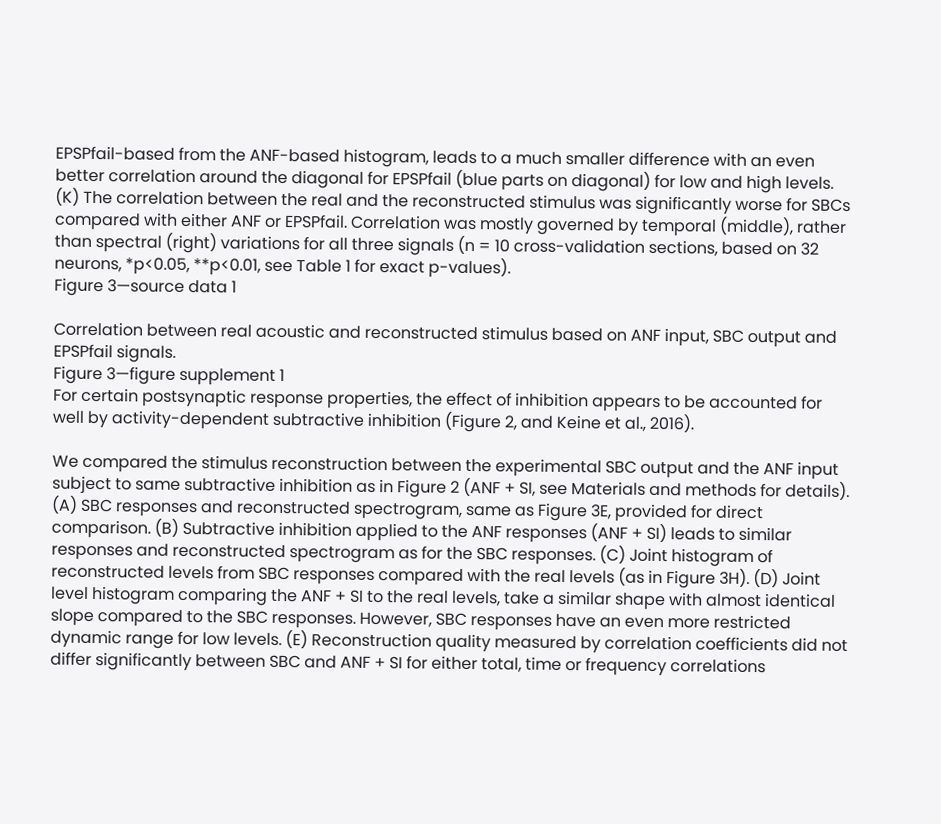EPSPfail-based from the ANF-based histogram, leads to a much smaller difference with an even better correlation around the diagonal for EPSPfail (blue parts on diagonal) for low and high levels. (K) The correlation between the real and the reconstructed stimulus was significantly worse for SBCs compared with either ANF or EPSPfail. Correlation was mostly governed by temporal (middle), rather than spectral (right) variations for all three signals (n = 10 cross-validation sections, based on 32 neurons, *p<0.05, **p<0.01, see Table 1 for exact p-values).
Figure 3—source data 1

Correlation between real acoustic and reconstructed stimulus based on ANF input, SBC output and EPSPfail signals.
Figure 3—figure supplement 1
For certain postsynaptic response properties, the effect of inhibition appears to be accounted for well by activity-dependent subtractive inhibition (Figure 2, and Keine et al., 2016).

We compared the stimulus reconstruction between the experimental SBC output and the ANF input subject to same subtractive inhibition as in Figure 2 (ANF + SI, see Materials and methods for details). (A) SBC responses and reconstructed spectrogram, same as Figure 3E, provided for direct comparison. (B) Subtractive inhibition applied to the ANF responses (ANF + SI) leads to similar responses and reconstructed spectrogram as for the SBC responses. (C) Joint histogram of reconstructed levels from SBC responses compared with the real levels (as in Figure 3H). (D) Joint level histogram comparing the ANF + SI to the real levels, take a similar shape with almost identical slope compared to the SBC responses. However, SBC responses have an even more restricted dynamic range for low levels. (E) Reconstruction quality measured by correlation coefficients did not differ significantly between SBC and ANF + SI for either total, time or frequency correlations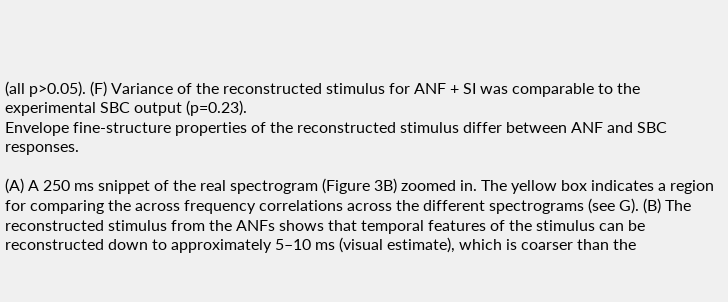(all p>0.05). (F) Variance of the reconstructed stimulus for ANF + SI was comparable to the experimental SBC output (p=0.23).
Envelope fine-structure properties of the reconstructed stimulus differ between ANF and SBC responses.

(A) A 250 ms snippet of the real spectrogram (Figure 3B) zoomed in. The yellow box indicates a region for comparing the across frequency correlations across the different spectrograms (see G). (B) The reconstructed stimulus from the ANFs shows that temporal features of the stimulus can be reconstructed down to approximately 5–10 ms (visual estimate), which is coarser than the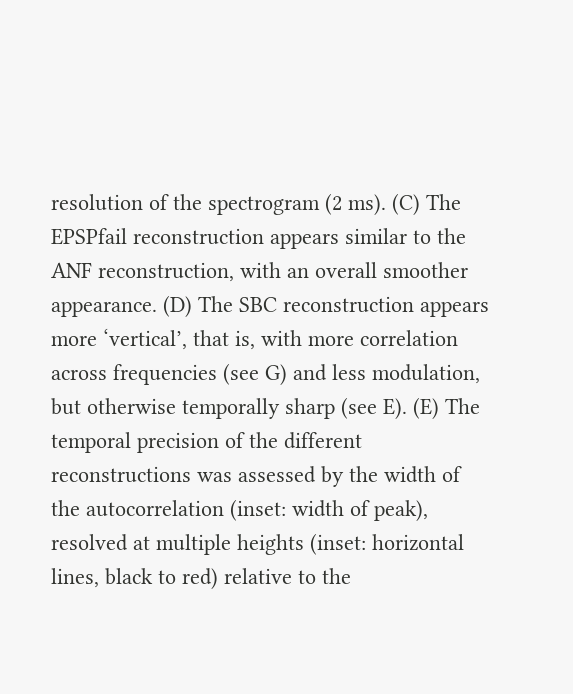resolution of the spectrogram (2 ms). (C) The EPSPfail reconstruction appears similar to the ANF reconstruction, with an overall smoother appearance. (D) The SBC reconstruction appears more ‘vertical’, that is, with more correlation across frequencies (see G) and less modulation, but otherwise temporally sharp (see E). (E) The temporal precision of the different reconstructions was assessed by the width of the autocorrelation (inset: width of peak), resolved at multiple heights (inset: horizontal lines, black to red) relative to the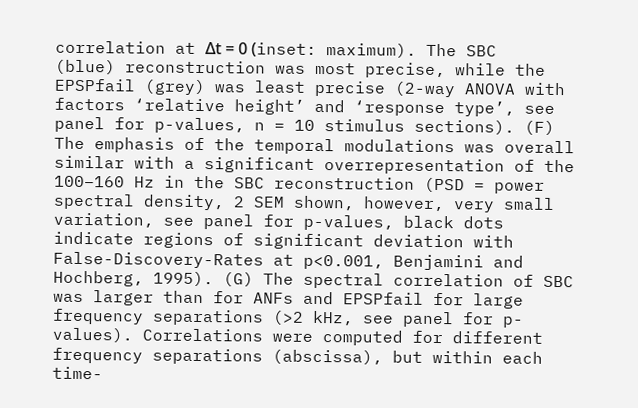correlation at Δt = 0 (inset: maximum). The SBC (blue) reconstruction was most precise, while the EPSPfail (grey) was least precise (2-way ANOVA with factors ‘relative height’ and ‘response type’, see panel for p-values, n = 10 stimulus sections). (F) The emphasis of the temporal modulations was overall similar with a significant overrepresentation of the 100–160 Hz in the SBC reconstruction (PSD = power spectral density, 2 SEM shown, however, very small variation, see panel for p-values, black dots indicate regions of significant deviation with False-Discovery-Rates at p<0.001, Benjamini and Hochberg, 1995). (G) The spectral correlation of SBC was larger than for ANFs and EPSPfail for large frequency separations (>2 kHz, see panel for p-values). Correlations were computed for different frequency separations (abscissa), but within each time-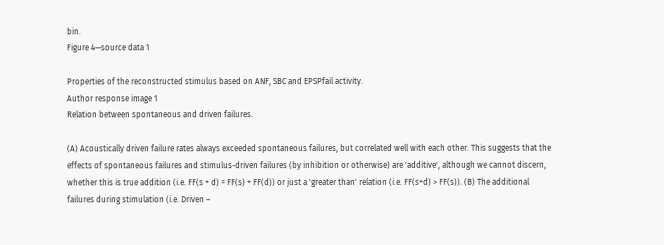bin.
Figure 4—source data 1

Properties of the reconstructed stimulus based on ANF, SBC and EPSPfail activity.
Author response image 1
Relation between spontaneous and driven failures.

(A) Acoustically driven failure rates always exceeded spontaneous failures, but correlated well with each other. This suggests that the effects of spontaneous failures and stimulus-driven failures (by inhibition or otherwise) are 'additive', although we cannot discern, whether this is true addition (i.e. FF(s + d) = FF(s) + FF(d)) or just a 'greater than' relation (i.e. FF(s+d) > FF(s)). (B) The additional failures during stimulation (i.e. Driven –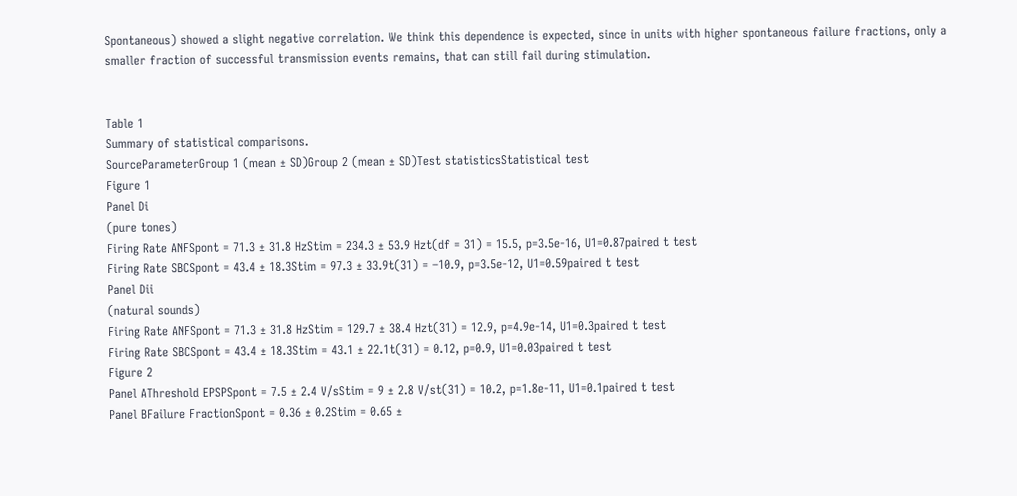Spontaneous) showed a slight negative correlation. We think this dependence is expected, since in units with higher spontaneous failure fractions, only a smaller fraction of successful transmission events remains, that can still fail during stimulation.


Table 1
Summary of statistical comparisons.
SourceParameterGroup 1 (mean ± SD)Group 2 (mean ± SD)Test statisticsStatistical test
Figure 1
Panel Di
(pure tones)
Firing Rate ANFSpont = 71.3 ± 31.8 HzStim = 234.3 ± 53.9 Hzt(df = 31) = 15.5, p=3.5e-16, U1=0.87paired t test
Firing Rate SBCSpont = 43.4 ± 18.3Stim = 97.3 ± 33.9t(31) = –10.9, p=3.5e-12, U1=0.59paired t test
Panel Dii
(natural sounds)
Firing Rate ANFSpont = 71.3 ± 31.8 HzStim = 129.7 ± 38.4 Hzt(31) = 12.9, p=4.9e-14, U1=0.3paired t test
Firing Rate SBCSpont = 43.4 ± 18.3Stim = 43.1 ± 22.1t(31) = 0.12, p=0.9, U1=0.03paired t test
Figure 2
Panel AThreshold EPSPSpont = 7.5 ± 2.4 V/sStim = 9 ± 2.8 V/st(31) = 10.2, p=1.8e-11, U1=0.1paired t test
Panel BFailure FractionSpont = 0.36 ± 0.2Stim = 0.65 ±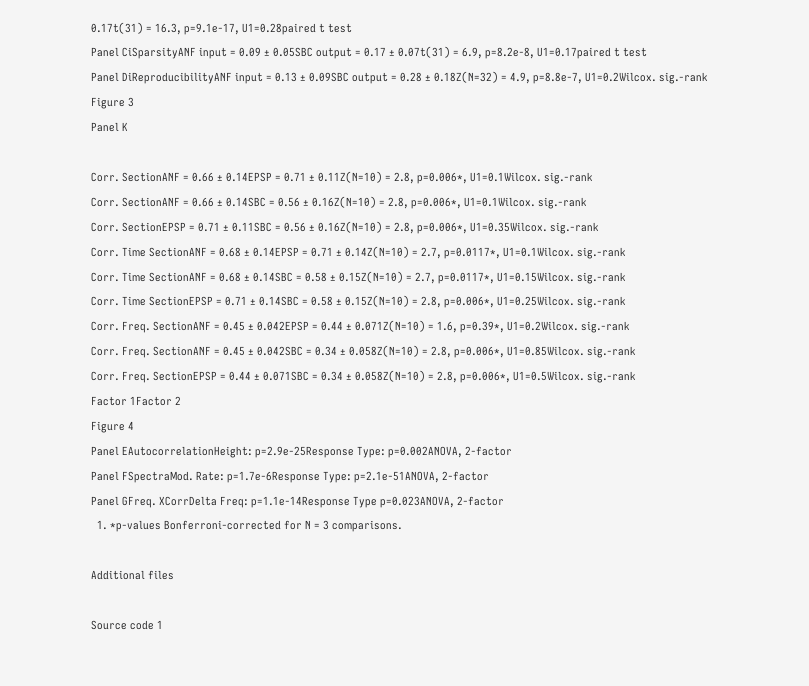0.17t(31) = 16.3, p=9.1e-17, U1=0.28paired t test
Panel CiSparsityANF input = 0.09 ± 0.05SBC output = 0.17 ± 0.07t(31) = 6.9, p=8.2e-8, U1=0.17paired t test
Panel DiReproducibilityANF input = 0.13 ± 0.09SBC output = 0.28 ± 0.18Z(N=32) = 4.9, p=8.8e-7, U1=0.2Wilcox. sig.-rank
Figure 3
Panel K

Corr. SectionANF = 0.66 ± 0.14EPSP = 0.71 ± 0.11Z(N=10) = 2.8, p=0.006*, U1=0.1Wilcox. sig.-rank
Corr. SectionANF = 0.66 ± 0.14SBC = 0.56 ± 0.16Z(N=10) = 2.8, p=0.006*, U1=0.1Wilcox. sig.-rank
Corr. SectionEPSP = 0.71 ± 0.11SBC = 0.56 ± 0.16Z(N=10) = 2.8, p=0.006*, U1=0.35Wilcox. sig.-rank
Corr. Time SectionANF = 0.68 ± 0.14EPSP = 0.71 ± 0.14Z(N=10) = 2.7, p=0.0117*, U1=0.1Wilcox. sig.-rank
Corr. Time SectionANF = 0.68 ± 0.14SBC = 0.58 ± 0.15Z(N=10) = 2.7, p=0.0117*, U1=0.15Wilcox. sig.-rank
Corr. Time SectionEPSP = 0.71 ± 0.14SBC = 0.58 ± 0.15Z(N=10) = 2.8, p=0.006*, U1=0.25Wilcox. sig.-rank
Corr. Freq. SectionANF = 0.45 ± 0.042EPSP = 0.44 ± 0.071Z(N=10) = 1.6, p=0.39*, U1=0.2Wilcox. sig.-rank
Corr. Freq. SectionANF = 0.45 ± 0.042SBC = 0.34 ± 0.058Z(N=10) = 2.8, p=0.006*, U1=0.85Wilcox. sig.-rank
Corr. Freq. SectionEPSP = 0.44 ± 0.071SBC = 0.34 ± 0.058Z(N=10) = 2.8, p=0.006*, U1=0.5Wilcox. sig.-rank
Factor 1Factor 2
Figure 4
Panel EAutocorrelationHeight: p=2.9e-25Response Type: p=0.002ANOVA, 2-factor
Panel FSpectraMod. Rate: p=1.7e-6Response Type: p=2.1e-51ANOVA, 2-factor
Panel GFreq. XCorrDelta Freq: p=1.1e-14Response Type p=0.023ANOVA, 2-factor
  1. *p-values Bonferroni-corrected for N = 3 comparisons.

Additional files

Source code 1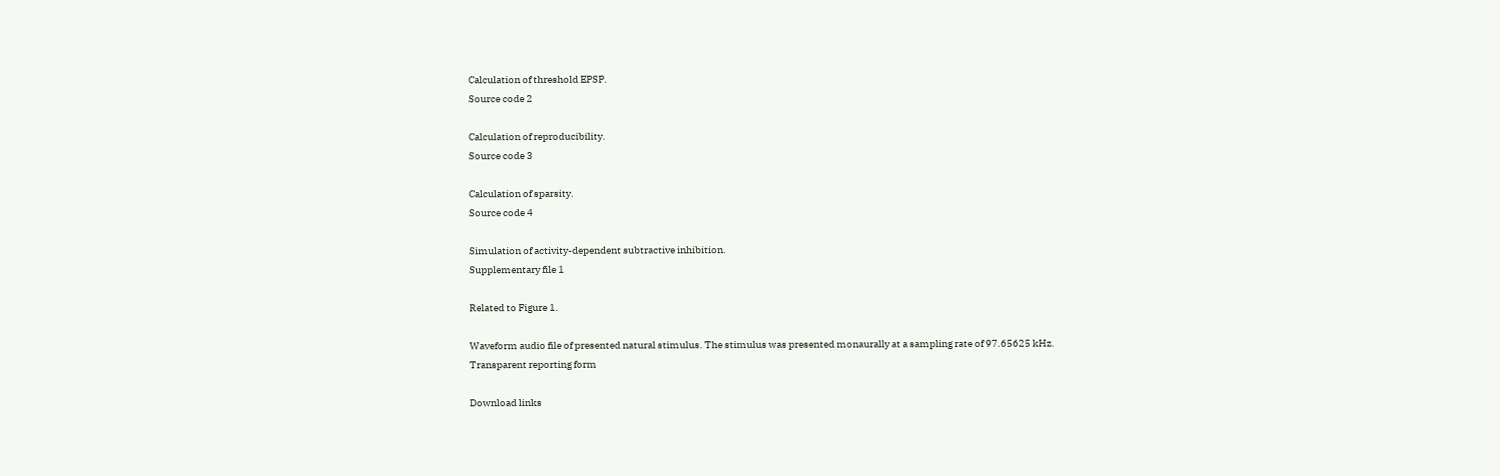Calculation of threshold EPSP.
Source code 2

Calculation of reproducibility.
Source code 3

Calculation of sparsity.
Source code 4

Simulation of activity-dependent subtractive inhibition.
Supplementary file 1

Related to Figure 1.

Waveform audio file of presented natural stimulus. The stimulus was presented monaurally at a sampling rate of 97.65625 kHz.
Transparent reporting form

Download links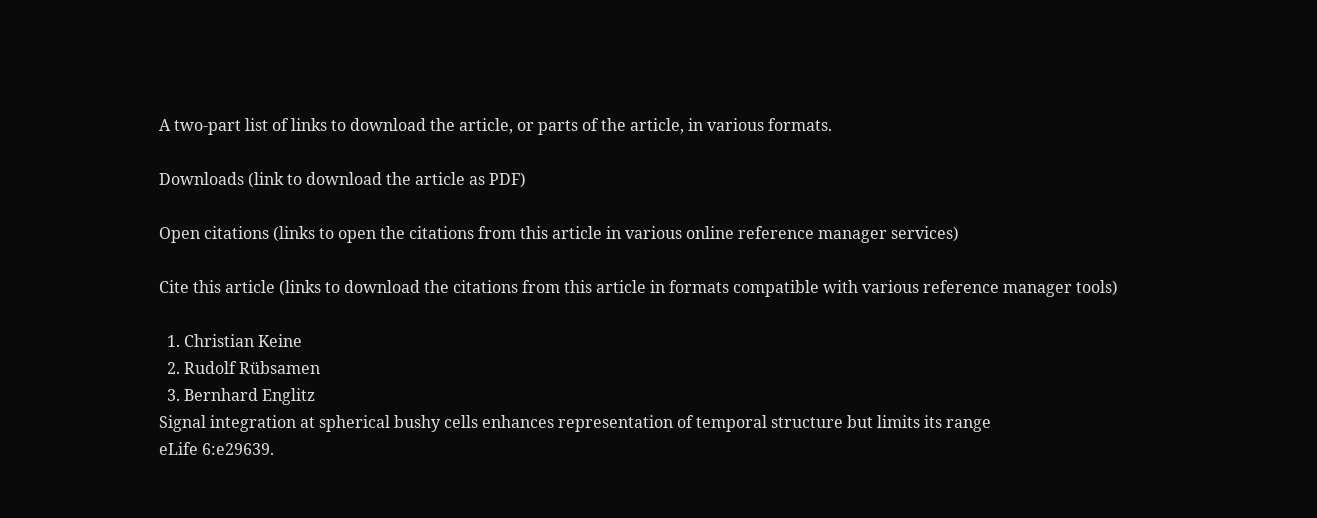A two-part list of links to download the article, or parts of the article, in various formats.

Downloads (link to download the article as PDF)

Open citations (links to open the citations from this article in various online reference manager services)

Cite this article (links to download the citations from this article in formats compatible with various reference manager tools)

  1. Christian Keine
  2. Rudolf Rübsamen
  3. Bernhard Englitz
Signal integration at spherical bushy cells enhances representation of temporal structure but limits its range
eLife 6:e29639.